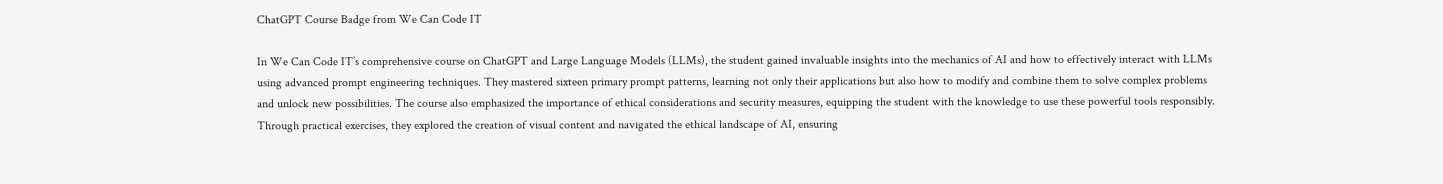ChatGPT Course Badge from We Can Code IT

In We Can Code IT’s comprehensive course on ChatGPT and Large Language Models (LLMs), the student gained invaluable insights into the mechanics of AI and how to effectively interact with LLMs using advanced prompt engineering techniques. They mastered sixteen primary prompt patterns, learning not only their applications but also how to modify and combine them to solve complex problems and unlock new possibilities. The course also emphasized the importance of ethical considerations and security measures, equipping the student with the knowledge to use these powerful tools responsibly. Through practical exercises, they explored the creation of visual content and navigated the ethical landscape of AI, ensuring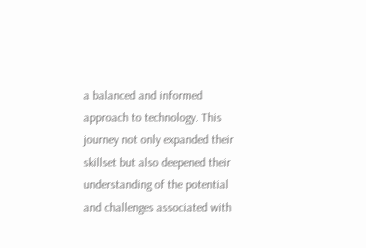a balanced and informed approach to technology. This journey not only expanded their skillset but also deepened their understanding of the potential and challenges associated with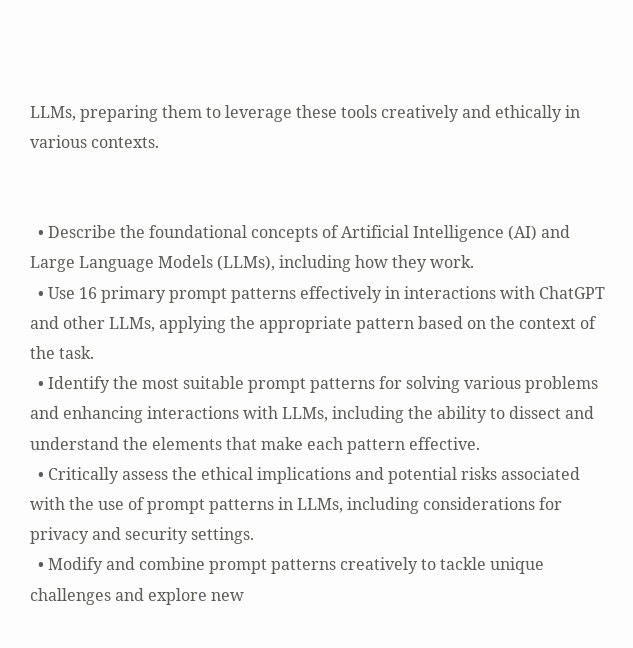LLMs, preparing them to leverage these tools creatively and ethically in various contexts.


  • Describe the foundational concepts of Artificial Intelligence (AI) and Large Language Models (LLMs), including how they work.
  • Use 16 primary prompt patterns effectively in interactions with ChatGPT and other LLMs, applying the appropriate pattern based on the context of the task.
  • Identify the most suitable prompt patterns for solving various problems and enhancing interactions with LLMs, including the ability to dissect and understand the elements that make each pattern effective.
  • Critically assess the ethical implications and potential risks associated with the use of prompt patterns in LLMs, including considerations for privacy and security settings.
  • Modify and combine prompt patterns creatively to tackle unique challenges and explore new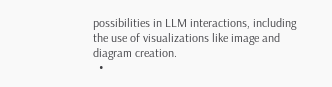possibilities in LLM interactions, including the use of visualizations like image and diagram creation.
  •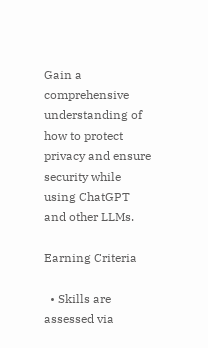Gain a comprehensive understanding of how to protect privacy and ensure security while using ChatGPT and other LLMs.

Earning Criteria

  • Skills are assessed via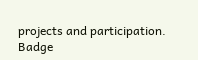projects and participation.
Badge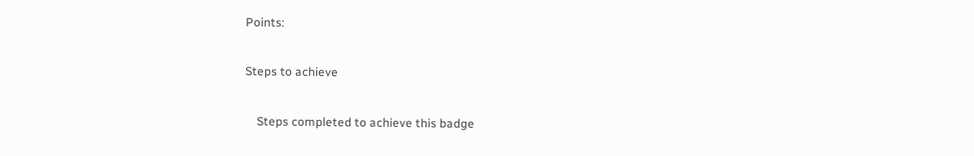Points:

Steps to achieve

    Steps completed to achieve this badge